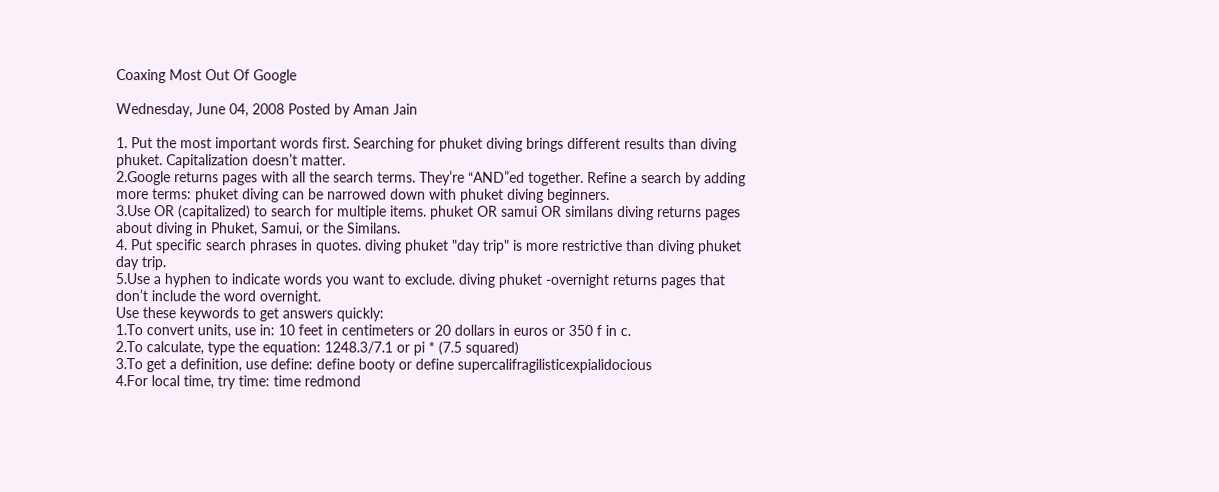Coaxing Most Out Of Google

Wednesday, June 04, 2008 Posted by Aman Jain

1. Put the most important words first. Searching for phuket diving brings different results than diving phuket. Capitalization doesn’t matter.
2.Google returns pages with all the search terms. They’re “AND”ed together. Refine a search by adding more terms: phuket diving can be narrowed down with phuket diving beginners.
3.Use OR (capitalized) to search for multiple items. phuket OR samui OR similans diving returns pages about diving in Phuket, Samui, or the Similans.
4. Put specific search phrases in quotes. diving phuket "day trip" is more restrictive than diving phuket day trip.
5.Use a hyphen to indicate words you want to exclude. diving phuket -overnight returns pages that don’t include the word overnight.
Use these keywords to get answers quickly:
1.To convert units, use in: 10 feet in centimeters or 20 dollars in euros or 350 f in c.
2.To calculate, type the equation: 1248.3/7.1 or pi * (7.5 squared)
3.To get a definition, use define: define booty or define supercalifragilisticexpialidocious
4.For local time, try time: time redmond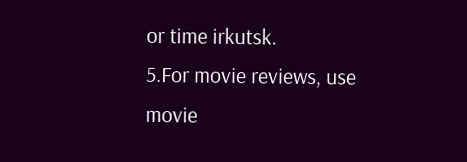or time irkutsk.
5.For movie reviews, use movie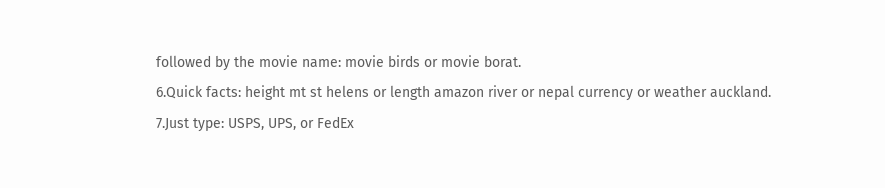followed by the movie name: movie birds or movie borat.
6.Quick facts: height mt st helens or length amazon river or nepal currency or weather auckland.
7.Just type: USPS, UPS, or FedEx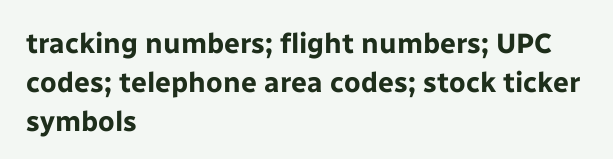tracking numbers; flight numbers; UPC codes; telephone area codes; stock ticker symbols